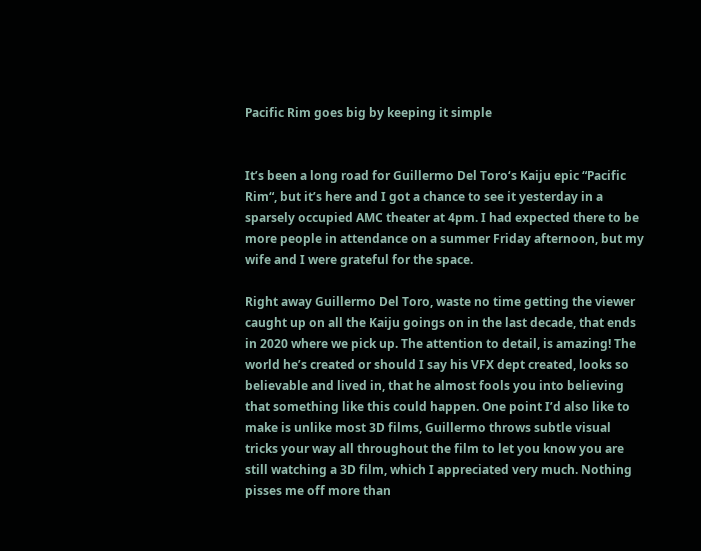Pacific Rim goes big by keeping it simple


It’s been a long road for Guillermo Del Toro‘s Kaiju epic “Pacific Rim“, but it’s here and I got a chance to see it yesterday in a sparsely occupied AMC theater at 4pm. I had expected there to be more people in attendance on a summer Friday afternoon, but my wife and I were grateful for the space.

Right away Guillermo Del Toro, waste no time getting the viewer caught up on all the Kaiju goings on in the last decade, that ends in 2020 where we pick up. The attention to detail, is amazing! The world he’s created or should I say his VFX dept created, looks so believable and lived in, that he almost fools you into believing that something like this could happen. One point I’d also like to make is unlike most 3D films, Guillermo throws subtle visual tricks your way all throughout the film to let you know you are still watching a 3D film, which I appreciated very much. Nothing pisses me off more than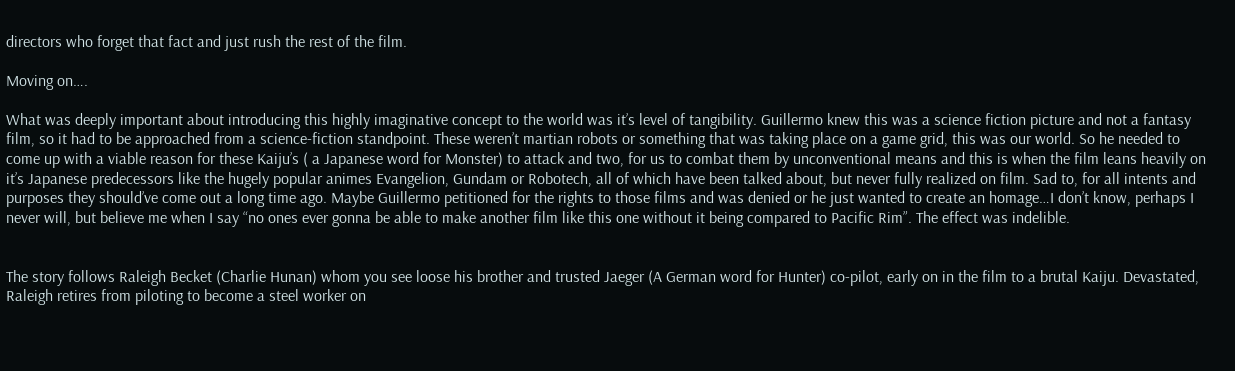directors who forget that fact and just rush the rest of the film.

Moving on….

What was deeply important about introducing this highly imaginative concept to the world was it’s level of tangibility. Guillermo knew this was a science fiction picture and not a fantasy film, so it had to be approached from a science-fiction standpoint. These weren’t martian robots or something that was taking place on a game grid, this was our world. So he needed to come up with a viable reason for these Kaiju’s ( a Japanese word for Monster) to attack and two, for us to combat them by unconventional means and this is when the film leans heavily on it’s Japanese predecessors like the hugely popular animes Evangelion, Gundam or Robotech, all of which have been talked about, but never fully realized on film. Sad to, for all intents and purposes they should’ve come out a long time ago. Maybe Guillermo petitioned for the rights to those films and was denied or he just wanted to create an homage…I don’t know, perhaps I never will, but believe me when I say “no ones ever gonna be able to make another film like this one without it being compared to Pacific Rim”. The effect was indelible.


The story follows Raleigh Becket (Charlie Hunan) whom you see loose his brother and trusted Jaeger (A German word for Hunter) co-pilot, early on in the film to a brutal Kaiju. Devastated, Raleigh retires from piloting to become a steel worker on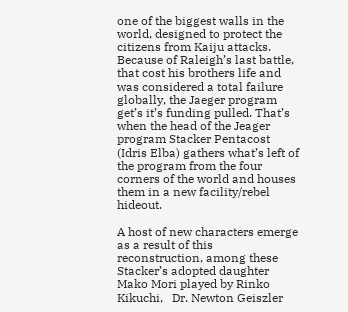one of the biggest walls in the world, designed to protect the citizens from Kaiju attacks. Because of Raleigh’s last battle, that cost his brothers life and was considered a total failure globally, the Jaeger program get’s it’s funding pulled. That’s when the head of the Jeager program Stacker Pentacost (Idris Elba) gathers what’s left of the program from the four corners of the world and houses them in a new facility/rebel hideout.

A host of new characters emerge as a result of this reconstruction, among these Stacker’s adopted daughter Mako Mori played by Rinko Kikuchi,   Dr. Newton Geiszler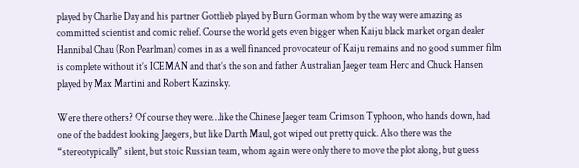played by Charlie Day and his partner Gottlieb played by Burn Gorman whom by the way were amazing as committed scientist and comic relief. Course the world gets even bigger when Kaiju black market organ dealer Hannibal Chau (Ron Pearlman) comes in as a well financed provocateur of Kaiju remains and no good summer film is complete without it’s ICEMAN and that’s the son and father Australian Jaeger team Herc and Chuck Hansen played by Max Martini and Robert Kazinsky.

Were there others? Of course they were…like the Chinese Jaeger team Crimson Typhoon, who hands down, had one of the baddest looking Jaegers, but like Darth Maul, got wiped out pretty quick. Also there was the “stereotypically” silent, but stoic Russian team, whom again were only there to move the plot along, but guess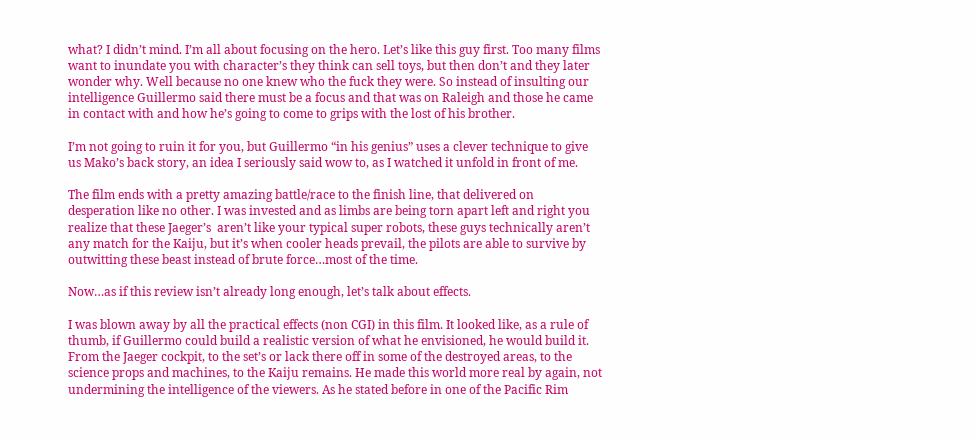what? I didn’t mind. I’m all about focusing on the hero. Let’s like this guy first. Too many films want to inundate you with character’s they think can sell toys, but then don’t and they later wonder why. Well because no one knew who the fuck they were. So instead of insulting our intelligence Guillermo said there must be a focus and that was on Raleigh and those he came in contact with and how he’s going to come to grips with the lost of his brother.

I’m not going to ruin it for you, but Guillermo “in his genius” uses a clever technique to give us Mako’s back story, an idea I seriously said wow to, as I watched it unfold in front of me.

The film ends with a pretty amazing battle/race to the finish line, that delivered on desperation like no other. I was invested and as limbs are being torn apart left and right you realize that these Jaeger’s  aren’t like your typical super robots, these guys technically aren’t any match for the Kaiju, but it’s when cooler heads prevail, the pilots are able to survive by outwitting these beast instead of brute force…most of the time.

Now…as if this review isn’t already long enough, let’s talk about effects.

I was blown away by all the practical effects (non CGI) in this film. It looked like, as a rule of thumb, if Guillermo could build a realistic version of what he envisioned, he would build it. From the Jaeger cockpit, to the set’s or lack there off in some of the destroyed areas, to the science props and machines, to the Kaiju remains. He made this world more real by again, not undermining the intelligence of the viewers. As he stated before in one of the Pacific Rim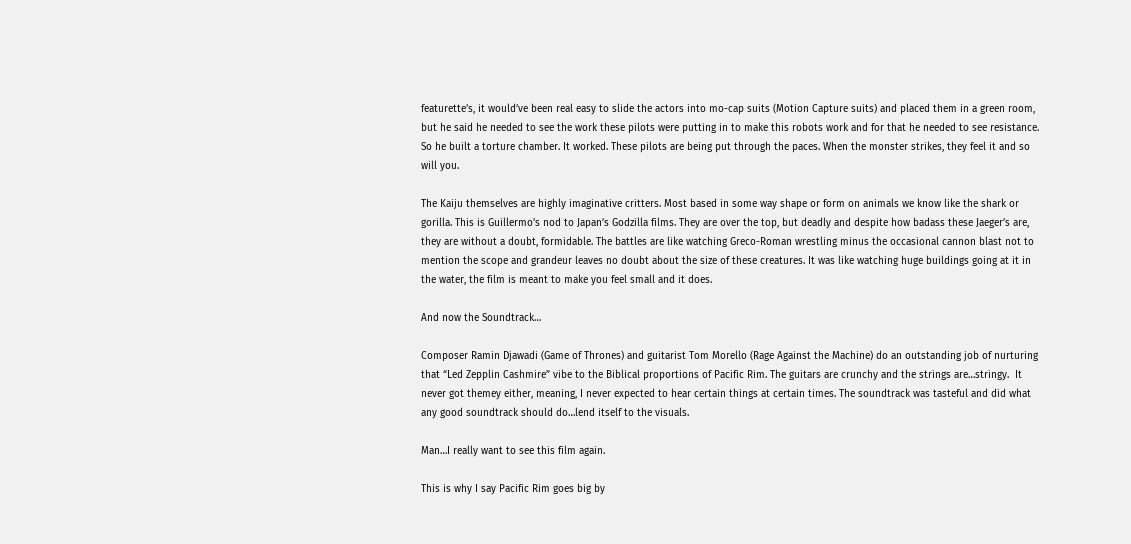featurette’s, it would’ve been real easy to slide the actors into mo-cap suits (Motion Capture suits) and placed them in a green room, but he said he needed to see the work these pilots were putting in to make this robots work and for that he needed to see resistance. So he built a torture chamber. It worked. These pilots are being put through the paces. When the monster strikes, they feel it and so will you.

The Kaiju themselves are highly imaginative critters. Most based in some way shape or form on animals we know like the shark or gorilla. This is Guillermo’s nod to Japan’s Godzilla films. They are over the top, but deadly and despite how badass these Jaeger’s are, they are without a doubt, formidable. The battles are like watching Greco-Roman wrestling minus the occasional cannon blast not to mention the scope and grandeur leaves no doubt about the size of these creatures. It was like watching huge buildings going at it in the water, the film is meant to make you feel small and it does.

And now the Soundtrack…

Composer Ramin Djawadi (Game of Thrones) and guitarist Tom Morello (Rage Against the Machine) do an outstanding job of nurturing that “Led Zepplin Cashmire” vibe to the Biblical proportions of Pacific Rim. The guitars are crunchy and the strings are…stringy.  It never got themey either, meaning, I never expected to hear certain things at certain times. The soundtrack was tasteful and did what any good soundtrack should do…lend itself to the visuals.

Man…I really want to see this film again.

This is why I say Pacific Rim goes big by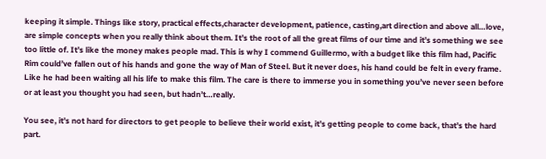keeping it simple. Things like story, practical effects,character development, patience, casting,art direction and above all…love, are simple concepts when you really think about them. It’s the root of all the great films of our time and it’s something we see too little of. It’s like the money makes people mad. This is why I commend Guillermo, with a budget like this film had, Pacific Rim could’ve fallen out of his hands and gone the way of Man of Steel. But it never does, his hand could be felt in every frame. Like he had been waiting all his life to make this film. The care is there to immerse you in something you’ve never seen before or at least you thought you had seen, but hadn’t…really.

You see, it’s not hard for directors to get people to believe their world exist, it’s getting people to come back, that’s the hard part.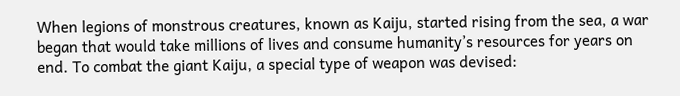When legions of monstrous creatures, known as Kaiju, started rising from the sea, a war began that would take millions of lives and consume humanity’s resources for years on end. To combat the giant Kaiju, a special type of weapon was devised: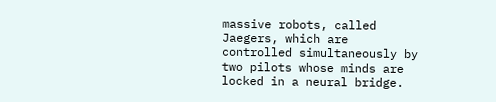massive robots, called Jaegers, which are controlled simultaneously by two pilots whose minds are locked in a neural bridge.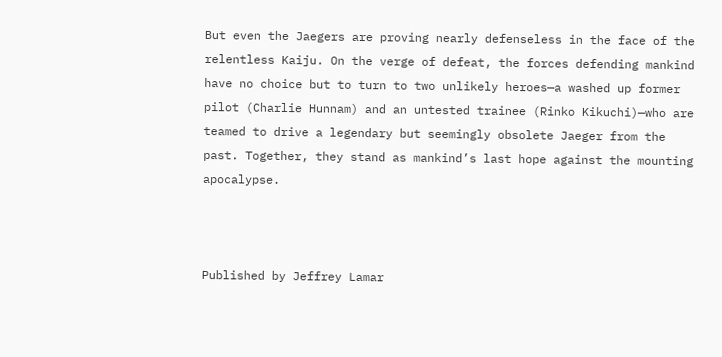But even the Jaegers are proving nearly defenseless in the face of the relentless Kaiju. On the verge of defeat, the forces defending mankind have no choice but to turn to two unlikely heroes—a washed up former pilot (Charlie Hunnam) and an untested trainee (Rinko Kikuchi)—who are teamed to drive a legendary but seemingly obsolete Jaeger from the past. Together, they stand as mankind’s last hope against the mounting apocalypse.



Published by Jeffrey Lamar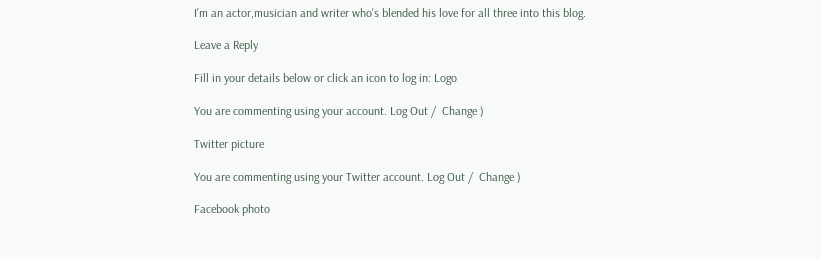I’m an actor,musician and writer who's blended his love for all three into this blog.

Leave a Reply

Fill in your details below or click an icon to log in: Logo

You are commenting using your account. Log Out /  Change )

Twitter picture

You are commenting using your Twitter account. Log Out /  Change )

Facebook photo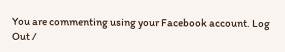You are commenting using your Facebook account. Log Out /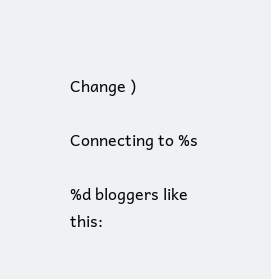Change )

Connecting to %s

%d bloggers like this: